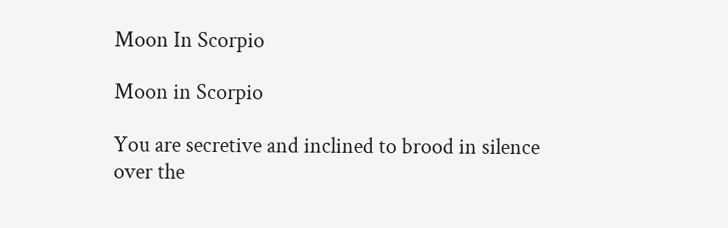Moon In Scorpio

Moon in Scorpio

You are secretive and inclined to brood in silence over the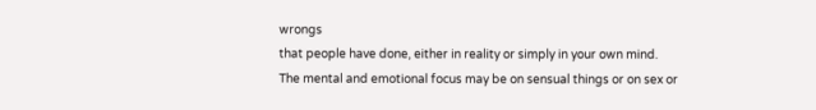wrongs
that people have done, either in reality or simply in your own mind.
The mental and emotional focus may be on sensual things or on sex or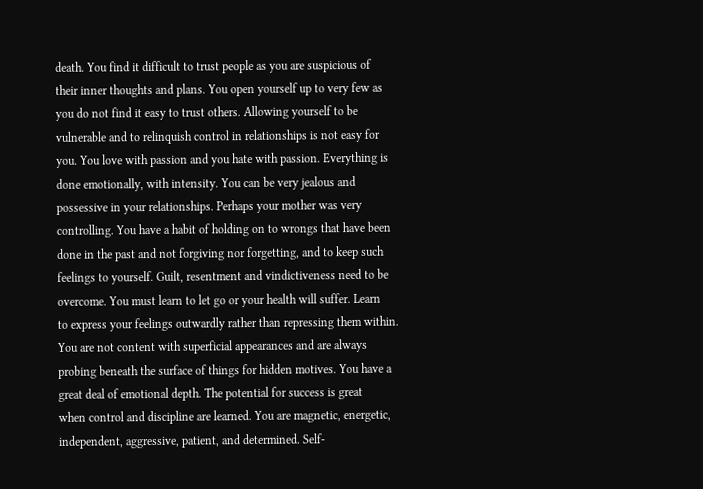death. You find it difficult to trust people as you are suspicious of
their inner thoughts and plans. You open yourself up to very few as
you do not find it easy to trust others. Allowing yourself to be
vulnerable and to relinquish control in relationships is not easy for
you. You love with passion and you hate with passion. Everything is
done emotionally, with intensity. You can be very jealous and
possessive in your relationships. Perhaps your mother was very
controlling. You have a habit of holding on to wrongs that have been
done in the past and not forgiving nor forgetting, and to keep such
feelings to yourself. Guilt, resentment and vindictiveness need to be
overcome. You must learn to let go or your health will suffer. Learn
to express your feelings outwardly rather than repressing them within.
You are not content with superficial appearances and are always
probing beneath the surface of things for hidden motives. You have a
great deal of emotional depth. The potential for success is great
when control and discipline are learned. You are magnetic, energetic,
independent, aggressive, patient, and determined. Self-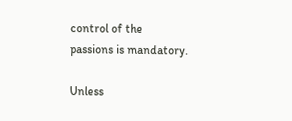control of the
passions is mandatory.

Unless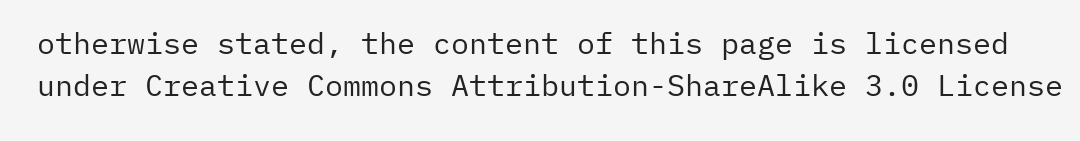otherwise stated, the content of this page is licensed under Creative Commons Attribution-ShareAlike 3.0 License